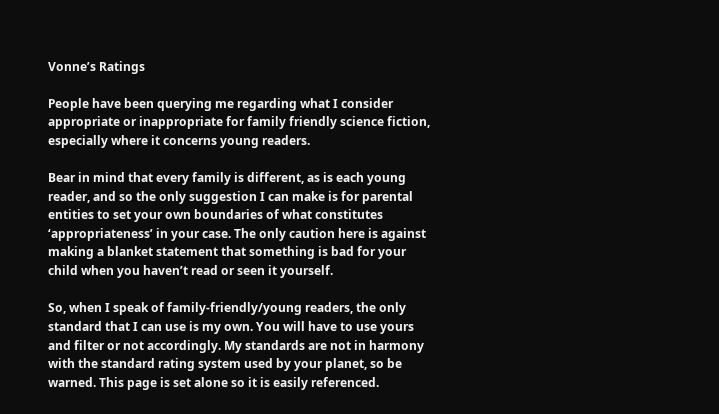Vonne’s Ratings

People have been querying me regarding what I consider appropriate or inappropriate for family friendly science fiction, especially where it concerns young readers.

Bear in mind that every family is different, as is each young reader, and so the only suggestion I can make is for parental entities to set your own boundaries of what constitutes ‘appropriateness’ in your case. The only caution here is against making a blanket statement that something is bad for your child when you haven’t read or seen it yourself.

So, when I speak of family-friendly/young readers, the only standard that I can use is my own. You will have to use yours and filter or not accordingly. My standards are not in harmony with the standard rating system used by your planet, so be warned. This page is set alone so it is easily referenced.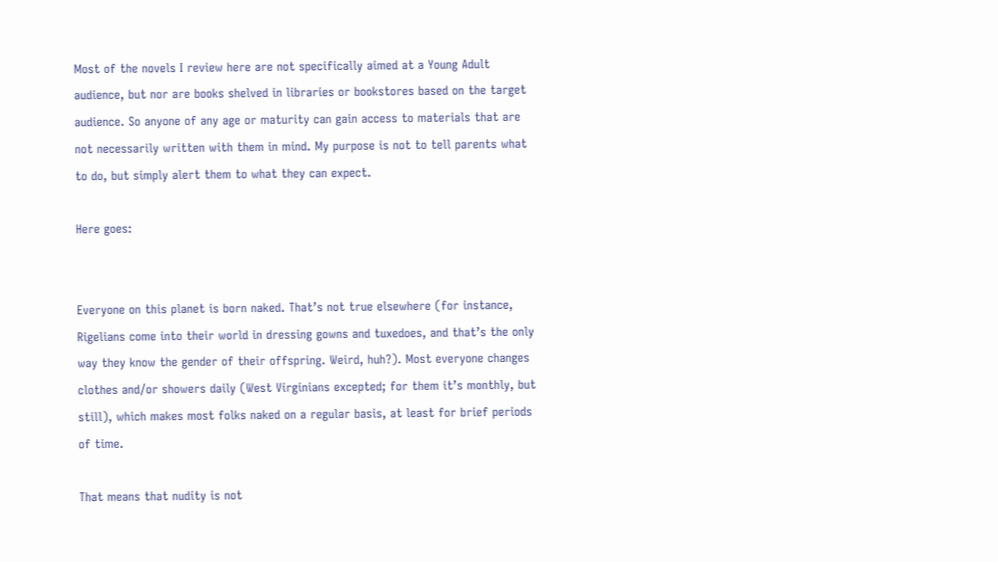Most of the novels I review here are not specifically aimed at a Young Adult audience, but nor are books shelved in libraries or bookstores based on the target audience. So anyone of any age or maturity can gain access to materials that are not necessarily written with them in mind. My purpose is not to tell parents what to do, but simply alert them to what they can expect.

Here goes:


Everyone on this planet is born naked. That’s not true elsewhere (for instance, Rigelians come into their world in dressing gowns and tuxedoes, and that’s the only way they know the gender of their offspring. Weird, huh?). Most everyone changes clothes and/or showers daily (West Virginians excepted; for them it’s monthly, but still), which makes most folks naked on a regular basis, at least for brief periods of time.

That means that nudity is not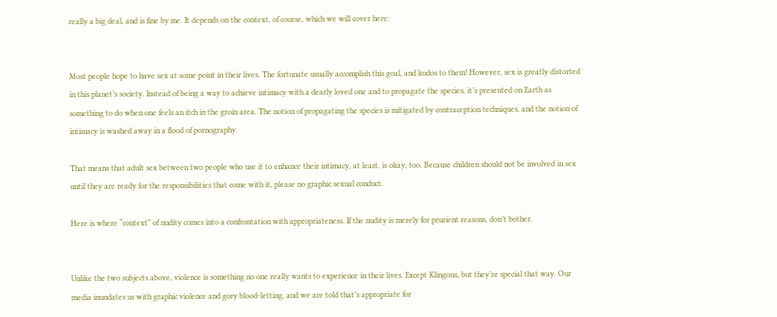really a big deal, and is fine by me. It depends on the context, of course, which we will cover here:


Most people hope to have sex at some point in their lives. The fortunate usually accomplish this goal, and kudos to them! However, sex is greatly distorted in this planet’s society. Instead of being a way to achieve intimacy with a dearly loved one and to propagate the species, it’s presented on Earth as something to do when one feels an itch in the groin area. The notion of propagating the species is mitigated by contraception techniques, and the notion of intimacy is washed away in a flood of pornography.

That means that adult sex between two people who use it to enhance their intimacy, at least, is okay, too. Because children should not be involved in sex until they are ready for the responsibilities that come with it, please no graphic sexual conduct.

Here is where “context” of nudity comes into a confrontation with appropriateness. If the nudity is merely for prurient reasons, don’t bother.


Unlike the two subjects above, violence is something no one really wants to experience in their lives. Except Klingons, but they’re special that way. Our media inundates us with graphic violence and gory blood-letting, and we are told that’s appropriate for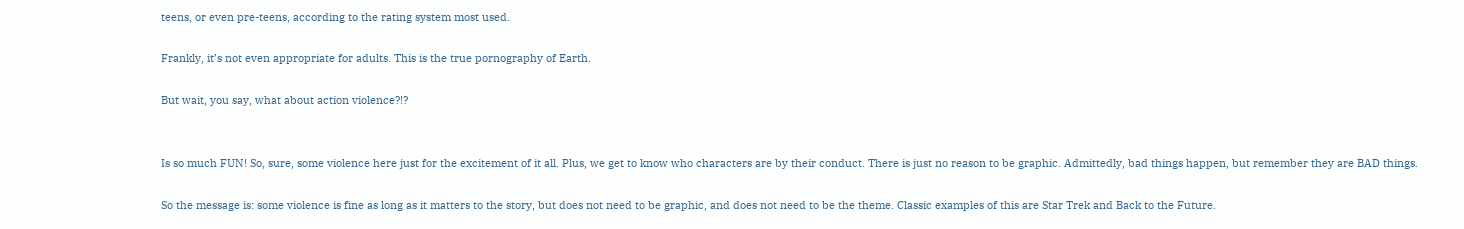teens, or even pre-teens, according to the rating system most used.

Frankly, it’s not even appropriate for adults. This is the true pornography of Earth.

But wait, you say, what about action violence?!?


Is so much FUN! So, sure, some violence here just for the excitement of it all. Plus, we get to know who characters are by their conduct. There is just no reason to be graphic. Admittedly, bad things happen, but remember they are BAD things.

So the message is: some violence is fine as long as it matters to the story, but does not need to be graphic, and does not need to be the theme. Classic examples of this are Star Trek and Back to the Future.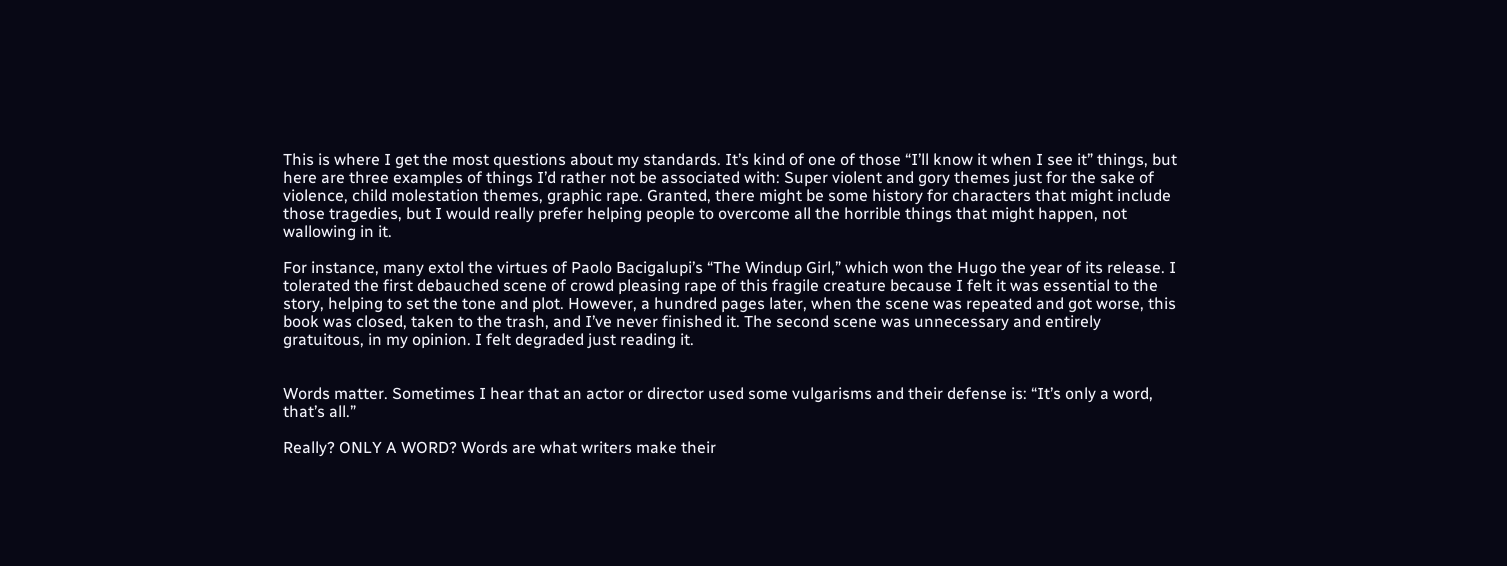This is where I get the most questions about my standards. It’s kind of one of those “I’ll know it when I see it” things, but here are three examples of things I’d rather not be associated with: Super violent and gory themes just for the sake of violence, child molestation themes, graphic rape. Granted, there might be some history for characters that might include those tragedies, but I would really prefer helping people to overcome all the horrible things that might happen, not wallowing in it.

For instance, many extol the virtues of Paolo Bacigalupi’s “The Windup Girl,” which won the Hugo the year of its release. I tolerated the first debauched scene of crowd pleasing rape of this fragile creature because I felt it was essential to the story, helping to set the tone and plot. However, a hundred pages later, when the scene was repeated and got worse, this book was closed, taken to the trash, and I’ve never finished it. The second scene was unnecessary and entirely gratuitous, in my opinion. I felt degraded just reading it.


Words matter. Sometimes I hear that an actor or director used some vulgarisms and their defense is: “It’s only a word, that’s all.”

Really? ONLY A WORD? Words are what writers make their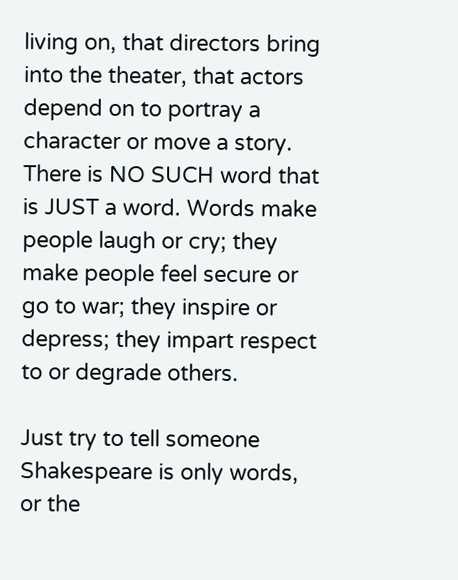living on, that directors bring into the theater, that actors depend on to portray a character or move a story. There is NO SUCH word that is JUST a word. Words make people laugh or cry; they make people feel secure or go to war; they inspire or depress; they impart respect to or degrade others.

Just try to tell someone Shakespeare is only words, or the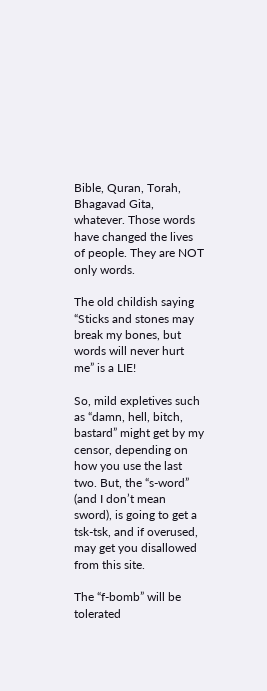Bible, Quran, Torah, Bhagavad Gita, whatever. Those words have changed the lives of people. They are NOT only words.

The old childish saying “Sticks and stones may break my bones, but words will never hurt me” is a LIE!

So, mild expletives such as “damn, hell, bitch, bastard” might get by my censor, depending on how you use the last two. But, the “s-word” (and I don’t mean sword), is going to get a tsk-tsk, and if overused, may get you disallowed from this site.

The “f-bomb” will be tolerated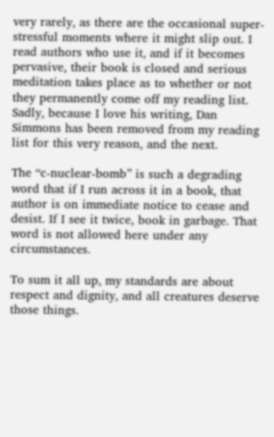very rarely, as there are the occasional super-stressful moments where it might slip out. I read authors who use it, and if it becomes pervasive, their book is closed and serious meditation takes place as to whether or not they permanently come off my reading list. Sadly, because I love his writing, Dan Simmons has been removed from my reading list for this very reason, and the next.

The “c-nuclear-bomb” is such a degrading word that if I run across it in a book, that author is on immediate notice to cease and desist. If I see it twice, book in garbage. That word is not allowed here under any circumstances.

To sum it all up, my standards are about respect and dignity, and all creatures deserve those things.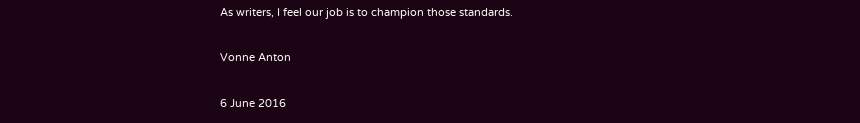As writers, I feel our job is to champion those standards.

Vonne Anton

6 June 2016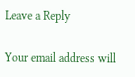Leave a Reply

Your email address will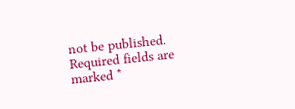not be published. Required fields are marked *